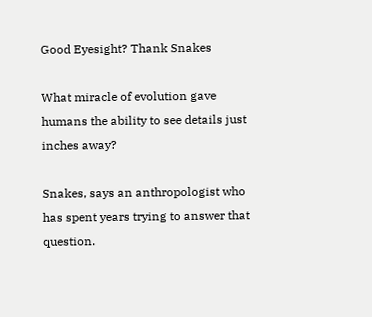Good Eyesight? Thank Snakes

What miracle of evolution gave humans the ability to see details just inches away?

Snakes, says an anthropologist who has spent years trying to answer that question.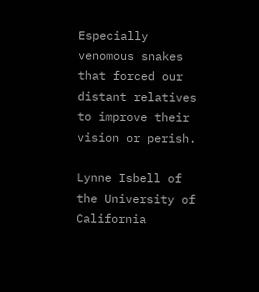Especially venomous snakes that forced our distant relatives to improve their vision or perish.

Lynne Isbell of the University of California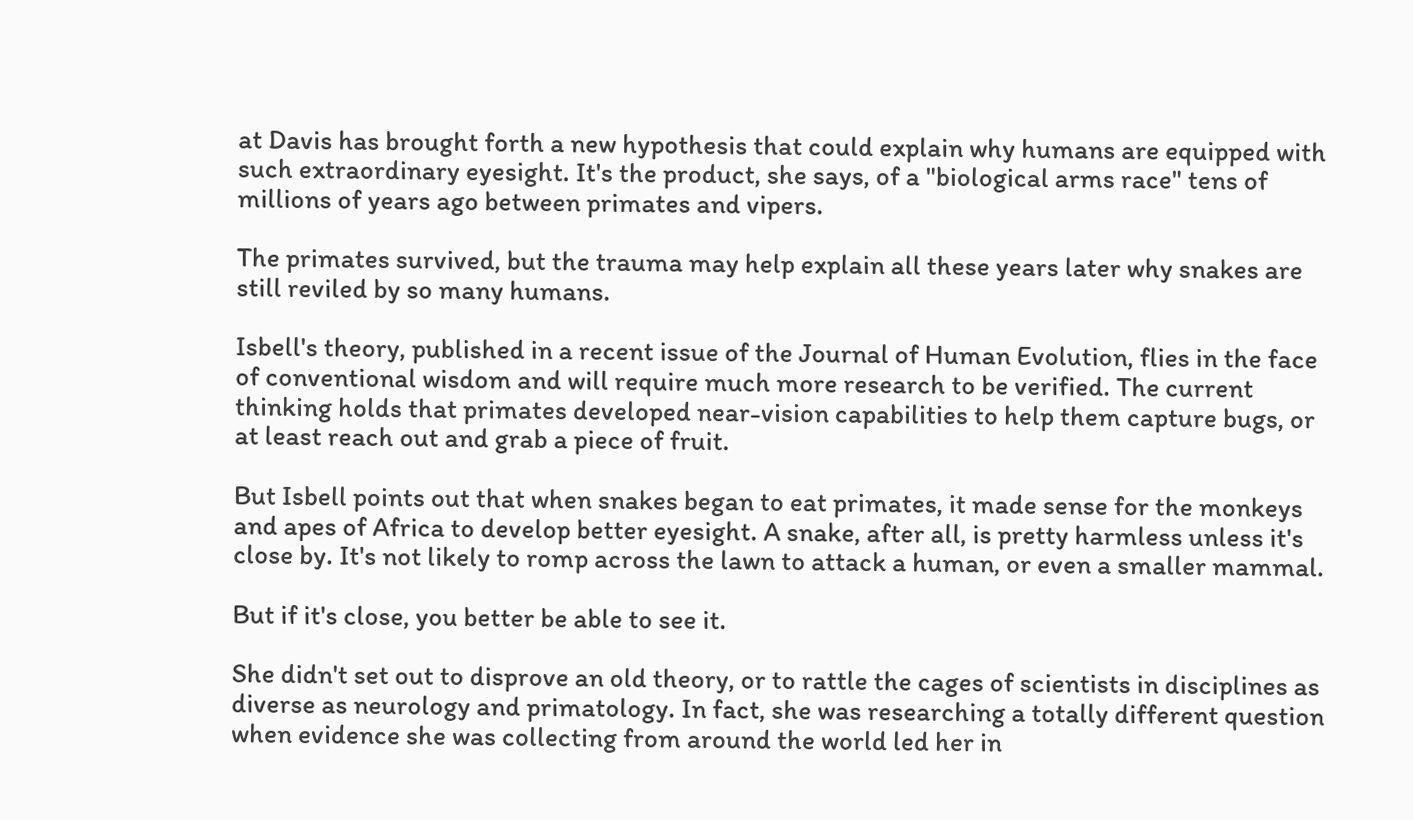at Davis has brought forth a new hypothesis that could explain why humans are equipped with such extraordinary eyesight. It's the product, she says, of a "biological arms race" tens of millions of years ago between primates and vipers.

The primates survived, but the trauma may help explain all these years later why snakes are still reviled by so many humans.

Isbell's theory, published in a recent issue of the Journal of Human Evolution, flies in the face of conventional wisdom and will require much more research to be verified. The current thinking holds that primates developed near-vision capabilities to help them capture bugs, or at least reach out and grab a piece of fruit.

But Isbell points out that when snakes began to eat primates, it made sense for the monkeys and apes of Africa to develop better eyesight. A snake, after all, is pretty harmless unless it's close by. It's not likely to romp across the lawn to attack a human, or even a smaller mammal.

But if it's close, you better be able to see it.

She didn't set out to disprove an old theory, or to rattle the cages of scientists in disciplines as diverse as neurology and primatology. In fact, she was researching a totally different question when evidence she was collecting from around the world led her in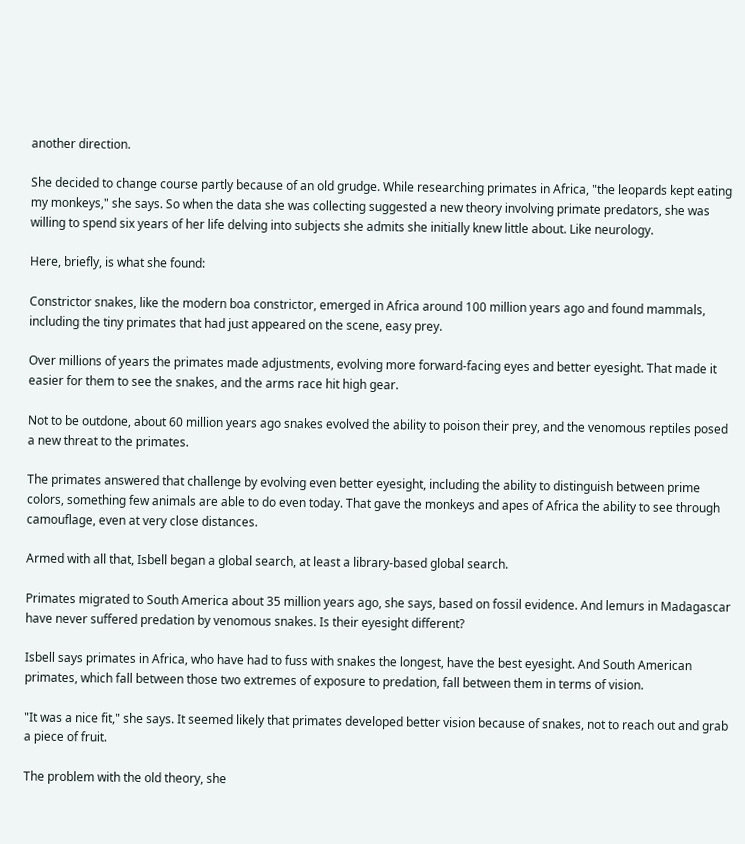another direction.

She decided to change course partly because of an old grudge. While researching primates in Africa, "the leopards kept eating my monkeys," she says. So when the data she was collecting suggested a new theory involving primate predators, she was willing to spend six years of her life delving into subjects she admits she initially knew little about. Like neurology.

Here, briefly, is what she found:

Constrictor snakes, like the modern boa constrictor, emerged in Africa around 100 million years ago and found mammals, including the tiny primates that had just appeared on the scene, easy prey.

Over millions of years the primates made adjustments, evolving more forward-facing eyes and better eyesight. That made it easier for them to see the snakes, and the arms race hit high gear.

Not to be outdone, about 60 million years ago snakes evolved the ability to poison their prey, and the venomous reptiles posed a new threat to the primates.

The primates answered that challenge by evolving even better eyesight, including the ability to distinguish between prime colors, something few animals are able to do even today. That gave the monkeys and apes of Africa the ability to see through camouflage, even at very close distances.

Armed with all that, Isbell began a global search, at least a library-based global search.

Primates migrated to South America about 35 million years ago, she says, based on fossil evidence. And lemurs in Madagascar have never suffered predation by venomous snakes. Is their eyesight different?

Isbell says primates in Africa, who have had to fuss with snakes the longest, have the best eyesight. And South American primates, which fall between those two extremes of exposure to predation, fall between them in terms of vision.

"It was a nice fit," she says. It seemed likely that primates developed better vision because of snakes, not to reach out and grab a piece of fruit.

The problem with the old theory, she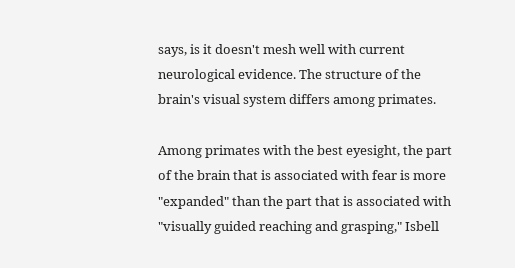says, is it doesn't mesh well with current neurological evidence. The structure of the brain's visual system differs among primates.

Among primates with the best eyesight, the part of the brain that is associated with fear is more "expanded" than the part that is associated with "visually guided reaching and grasping," Isbell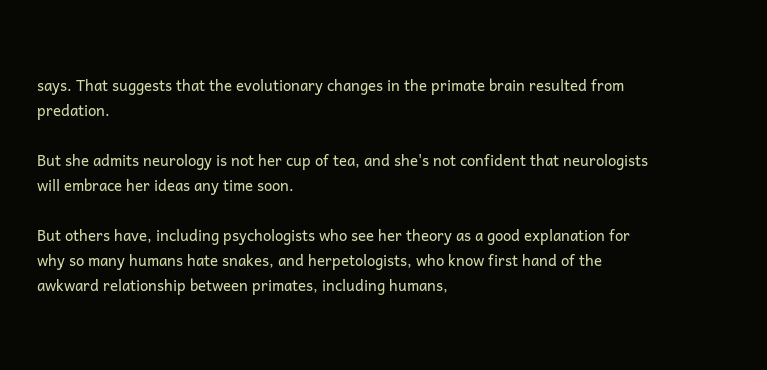says. That suggests that the evolutionary changes in the primate brain resulted from predation.

But she admits neurology is not her cup of tea, and she's not confident that neurologists will embrace her ideas any time soon.

But others have, including psychologists who see her theory as a good explanation for why so many humans hate snakes, and herpetologists, who know first hand of the awkward relationship between primates, including humans,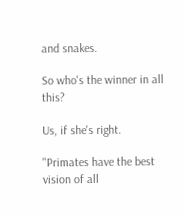and snakes.

So who's the winner in all this?

Us, if she's right.

"Primates have the best vision of all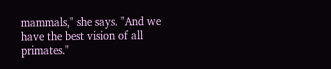mammals," she says. "And we have the best vision of all primates."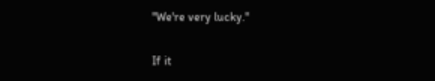"We're very lucky."

If it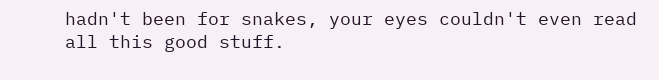hadn't been for snakes, your eyes couldn't even read all this good stuff.